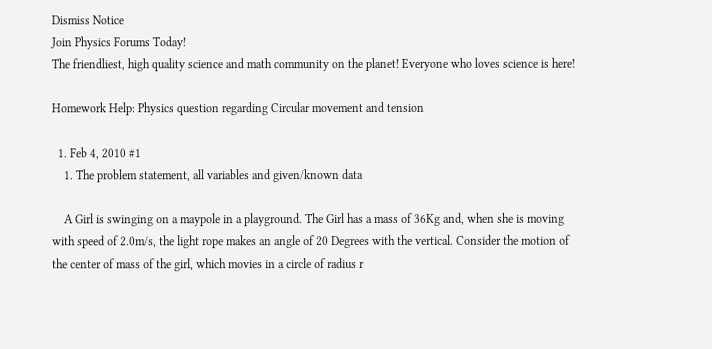Dismiss Notice
Join Physics Forums Today!
The friendliest, high quality science and math community on the planet! Everyone who loves science is here!

Homework Help: Physics question regarding Circular movement and tension

  1. Feb 4, 2010 #1
    1. The problem statement, all variables and given/known data

    A Girl is swinging on a maypole in a playground. The Girl has a mass of 36Kg and, when she is moving with speed of 2.0m/s, the light rope makes an angle of 20 Degrees with the vertical. Consider the motion of the center of mass of the girl, which movies in a circle of radius r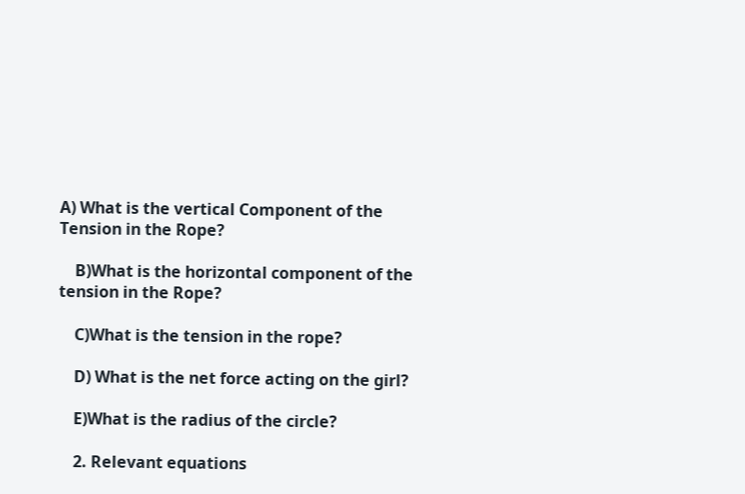A) What is the vertical Component of the Tension in the Rope?

    B)What is the horizontal component of the tension in the Rope?

    C)What is the tension in the rope?

    D) What is the net force acting on the girl?

    E)What is the radius of the circle?

    2. Relevant equations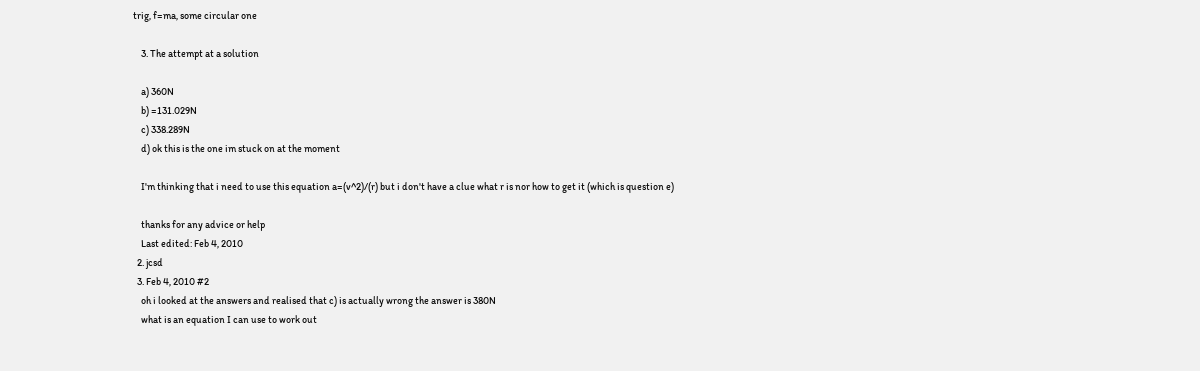trig, f=ma, some circular one

    3. The attempt at a solution

    a) 360N
    b) =131.029N
    c) 338.289N
    d) ok this is the one im stuck on at the moment

    I'm thinking that i need to use this equation a=(v^2)/(r) but i don't have a clue what r is nor how to get it (which is question e)

    thanks for any advice or help
    Last edited: Feb 4, 2010
  2. jcsd
  3. Feb 4, 2010 #2
    oh i looked at the answers and realised that c) is actually wrong the answer is 380N
    what is an equation I can use to work out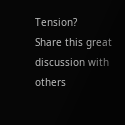Tension?
Share this great discussion with others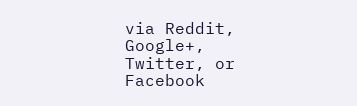via Reddit, Google+, Twitter, or Facebook